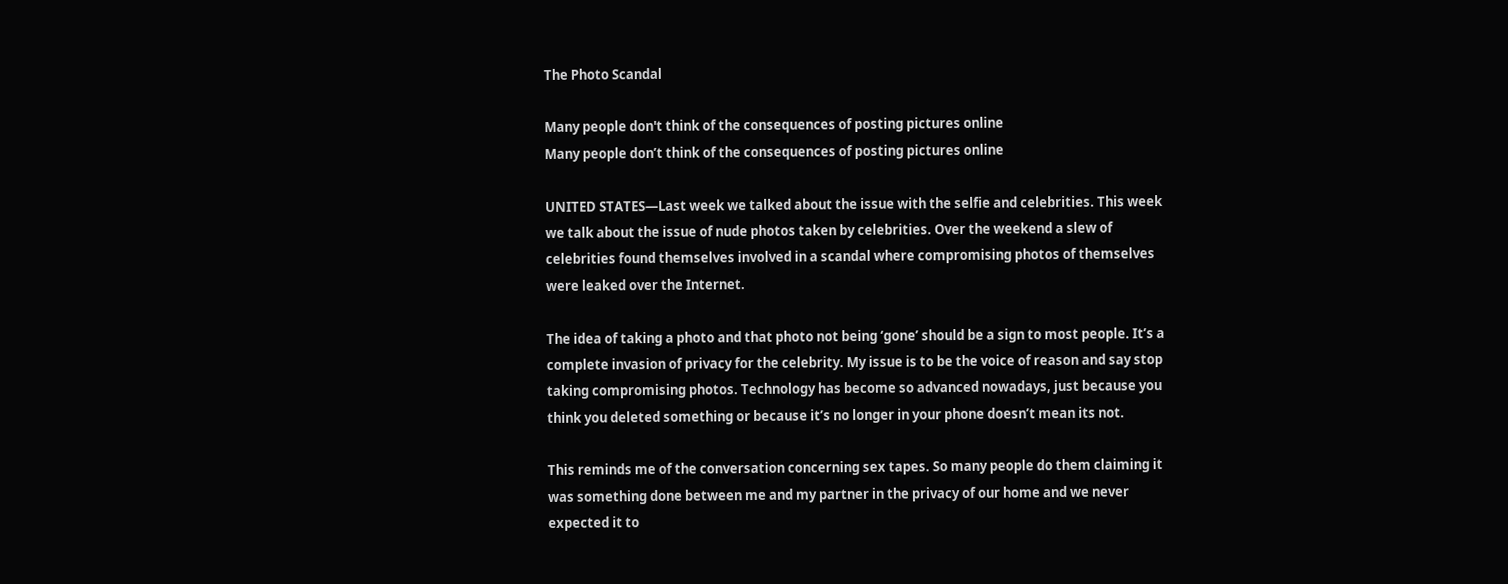The Photo Scandal

Many people don't think of the consequences of posting pictures online
Many people don’t think of the consequences of posting pictures online

UNITED STATES—Last week we talked about the issue with the selfie and celebrities. This week we talk about the issue of nude photos taken by celebrities. Over the weekend a slew of celebrities found themselves involved in a scandal where compromising photos of themselves were leaked over the Internet.

The idea of taking a photo and that photo not being ‘gone’ should be a sign to most people. It’s a complete invasion of privacy for the celebrity. My issue is to be the voice of reason and say stop taking compromising photos. Technology has become so advanced nowadays, just because you think you deleted something or because it’s no longer in your phone doesn’t mean its not.

This reminds me of the conversation concerning sex tapes. So many people do them claiming it was something done between me and my partner in the privacy of our home and we never expected it to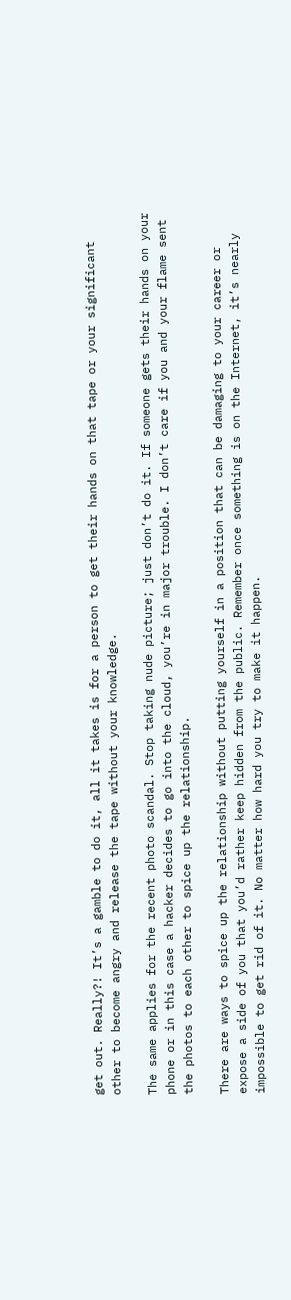get out. Really?! It’s a gamble to do it, all it takes is for a person to get their hands on that tape or your significant other to become angry and release the tape without your knowledge.

The same applies for the recent photo scandal. Stop taking nude picture; just don’t do it. If someone gets their hands on your phone or in this case a hacker decides to go into the cloud, you’re in major trouble. I don’t care if you and your flame sent the photos to each other to spice up the relationship.

There are ways to spice up the relationship without putting yourself in a position that can be damaging to your career or expose a side of you that you’d rather keep hidden from the public. Remember once something is on the Internet, it’s nearly impossible to get rid of it. No matter how hard you try to make it happen.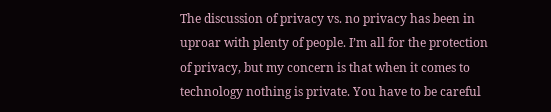The discussion of privacy vs. no privacy has been in uproar with plenty of people. I’m all for the protection of privacy, but my concern is that when it comes to technology nothing is private. You have to be careful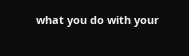what you do with your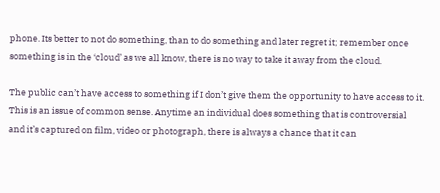phone. Its better to not do something, than to do something and later regret it; remember once something is in the ‘cloud’ as we all know, there is no way to take it away from the cloud.

The public can’t have access to something if I don’t give them the opportunity to have access to it. This is an issue of common sense. Anytime an individual does something that is controversial and it’s captured on film, video or photograph, there is always a chance that it can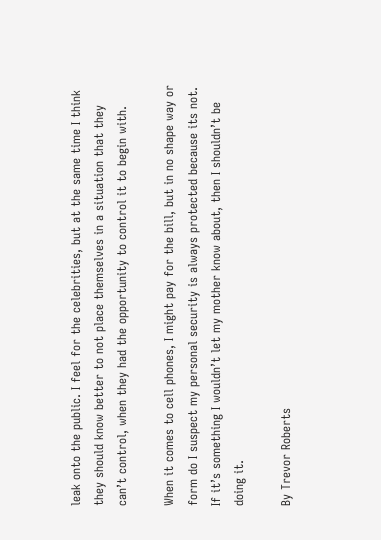leak onto the public. I feel for the celebrities, but at the same time I think they should know better to not place themselves in a situation that they can’t control, when they had the opportunity to control it to begin with.

When it comes to cell phones, I might pay for the bill, but in no shape way or form do I suspect my personal security is always protected because its not. If it’s something I wouldn’t let my mother know about, then I shouldn’t be doing it.

By Trevor Roberts